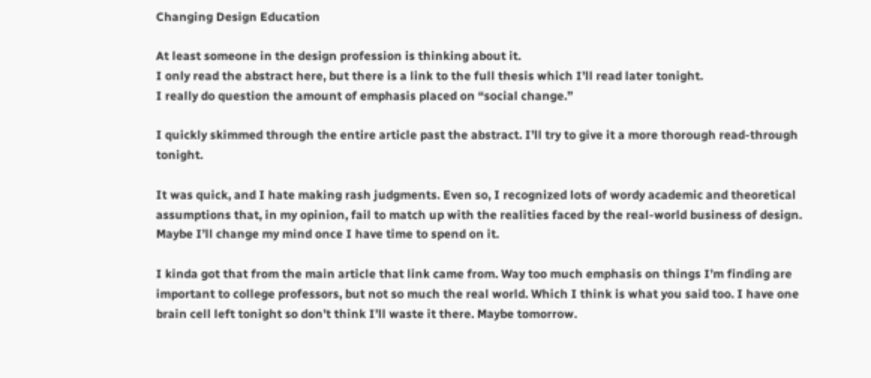Changing Design Education

At least someone in the design profession is thinking about it.
I only read the abstract here, but there is a link to the full thesis which I’ll read later tonight.
I really do question the amount of emphasis placed on “social change.”

I quickly skimmed through the entire article past the abstract. I’ll try to give it a more thorough read-through tonight.

It was quick, and I hate making rash judgments. Even so, I recognized lots of wordy academic and theoretical assumptions that, in my opinion, fail to match up with the realities faced by the real-world business of design. Maybe I’ll change my mind once I have time to spend on it.

I kinda got that from the main article that link came from. Way too much emphasis on things I’m finding are important to college professors, but not so much the real world. Which I think is what you said too. I have one brain cell left tonight so don’t think I’ll waste it there. Maybe tomorrow.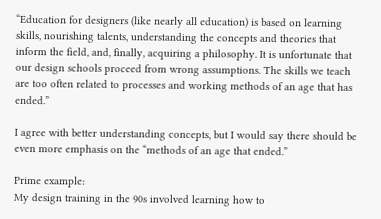“Education for designers (like nearly all education) is based on learning skills, nourishing talents, understanding the concepts and theories that inform the field, and, finally, acquiring a philosophy. It is unfortunate that our design schools proceed from wrong assumptions. The skills we teach are too often related to processes and working methods of an age that has ended.”

I agree with better understanding concepts, but I would say there should be even more emphasis on the “methods of an age that ended.”

Prime example:
My design training in the 90s involved learning how to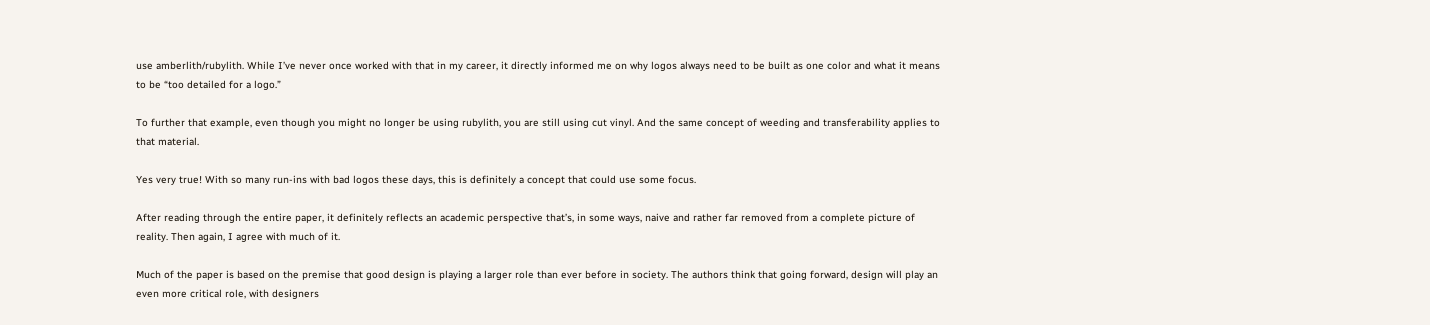use amberlith/rubylith. While I’ve never once worked with that in my career, it directly informed me on why logos always need to be built as one color and what it means to be “too detailed for a logo.”

To further that example, even though you might no longer be using rubylith, you are still using cut vinyl. And the same concept of weeding and transferability applies to that material.

Yes very true! With so many run-ins with bad logos these days, this is definitely a concept that could use some focus.

After reading through the entire paper, it definitely reflects an academic perspective that’s, in some ways, naive and rather far removed from a complete picture of reality. Then again, I agree with much of it.

Much of the paper is based on the premise that good design is playing a larger role than ever before in society. The authors think that going forward, design will play an even more critical role, with designers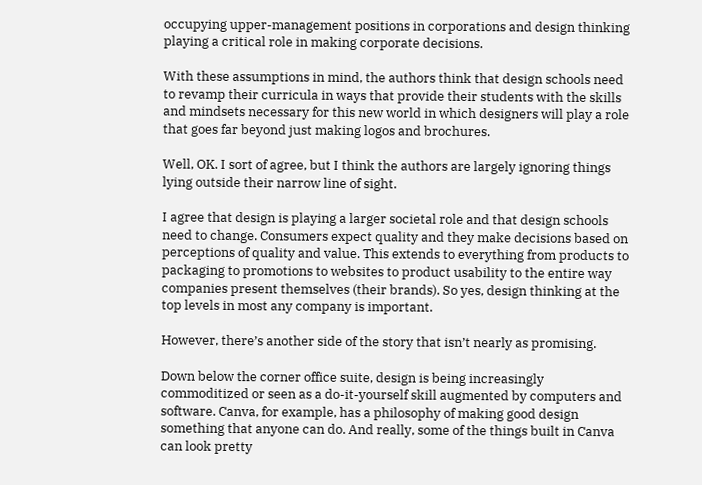occupying upper-management positions in corporations and design thinking playing a critical role in making corporate decisions.

With these assumptions in mind, the authors think that design schools need to revamp their curricula in ways that provide their students with the skills and mindsets necessary for this new world in which designers will play a role that goes far beyond just making logos and brochures.

Well, OK. I sort of agree, but I think the authors are largely ignoring things lying outside their narrow line of sight.

I agree that design is playing a larger societal role and that design schools need to change. Consumers expect quality and they make decisions based on perceptions of quality and value. This extends to everything from products to packaging to promotions to websites to product usability to the entire way companies present themselves (their brands). So yes, design thinking at the top levels in most any company is important.

However, there’s another side of the story that isn’t nearly as promising.

Down below the corner office suite, design is being increasingly commoditized or seen as a do-it-yourself skill augmented by computers and software. Canva, for example, has a philosophy of making good design something that anyone can do. And really, some of the things built in Canva can look pretty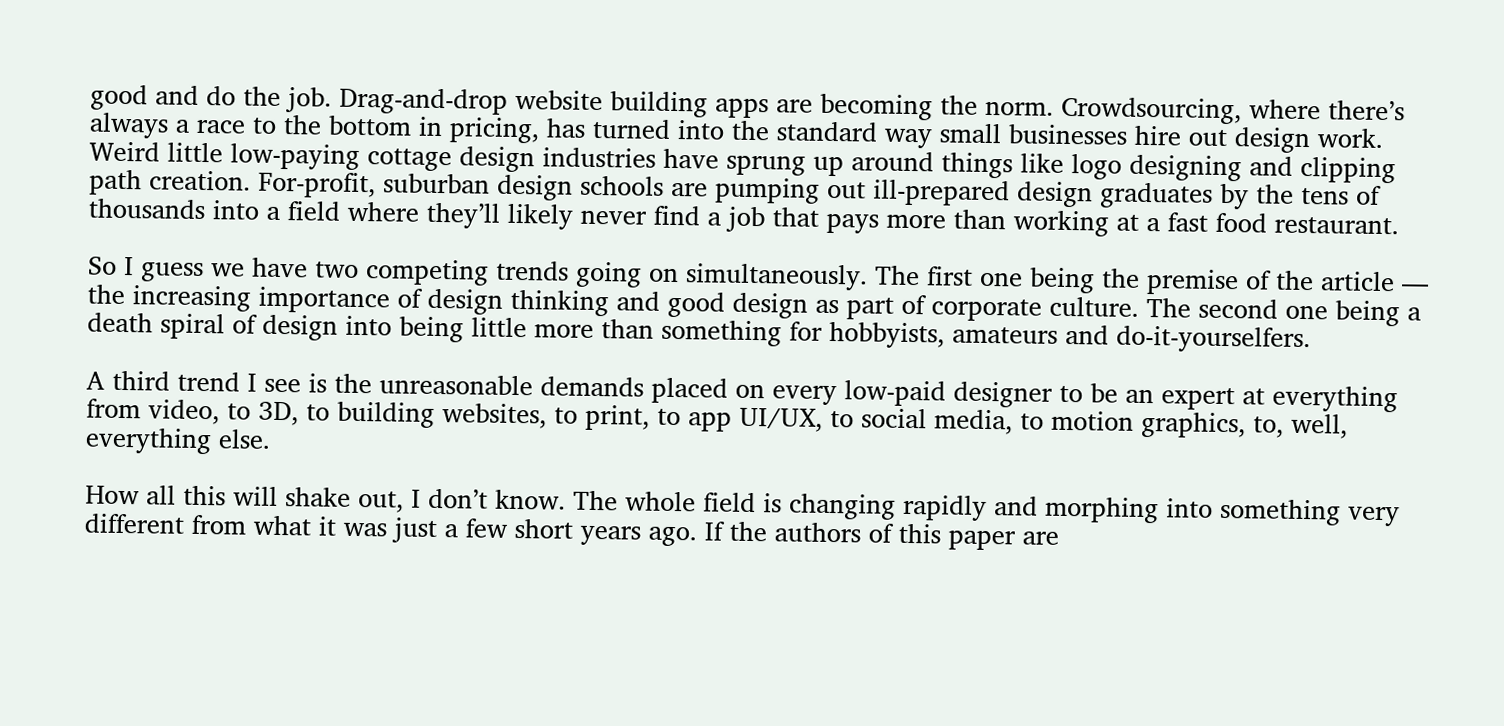good and do the job. Drag-and-drop website building apps are becoming the norm. Crowdsourcing, where there’s always a race to the bottom in pricing, has turned into the standard way small businesses hire out design work. Weird little low-paying cottage design industries have sprung up around things like logo designing and clipping path creation. For-profit, suburban design schools are pumping out ill-prepared design graduates by the tens of thousands into a field where they’ll likely never find a job that pays more than working at a fast food restaurant.

So I guess we have two competing trends going on simultaneously. The first one being the premise of the article — the increasing importance of design thinking and good design as part of corporate culture. The second one being a death spiral of design into being little more than something for hobbyists, amateurs and do-it-yourselfers.

A third trend I see is the unreasonable demands placed on every low-paid designer to be an expert at everything from video, to 3D, to building websites, to print, to app UI/UX, to social media, to motion graphics, to, well, everything else.

How all this will shake out, I don’t know. The whole field is changing rapidly and morphing into something very different from what it was just a few short years ago. If the authors of this paper are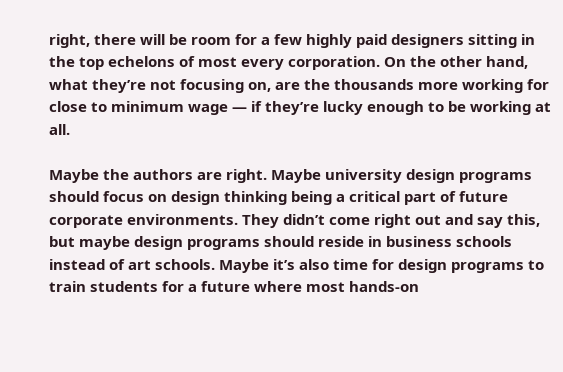right, there will be room for a few highly paid designers sitting in the top echelons of most every corporation. On the other hand, what they’re not focusing on, are the thousands more working for close to minimum wage — if they’re lucky enough to be working at all.

Maybe the authors are right. Maybe university design programs should focus on design thinking being a critical part of future corporate environments. They didn’t come right out and say this, but maybe design programs should reside in business schools instead of art schools. Maybe it’s also time for design programs to train students for a future where most hands-on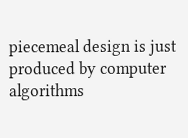piecemeal design is just produced by computer algorithms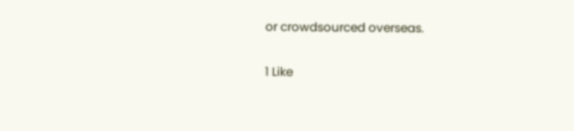or crowdsourced overseas.

1 Like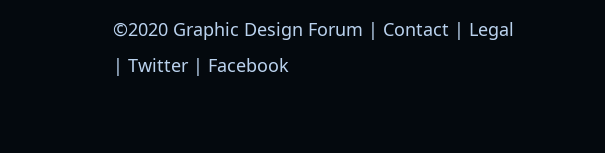©2020 Graphic Design Forum | Contact | Legal | Twitter | Facebook